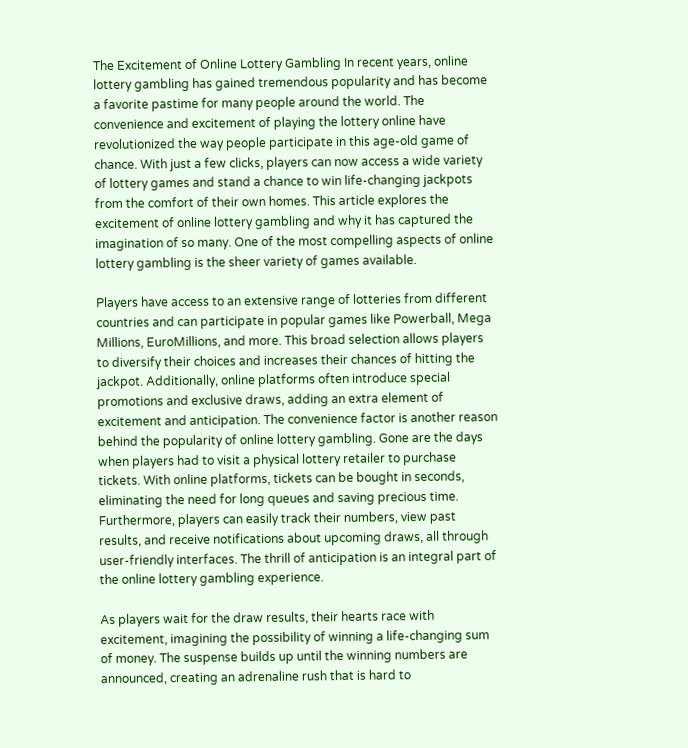The Excitement of Online Lottery Gambling In recent years, online lottery gambling has gained tremendous popularity and has become a favorite pastime for many people around the world. The convenience and excitement of playing the lottery online have revolutionized the way people participate in this age-old game of chance. With just a few clicks, players can now access a wide variety of lottery games and stand a chance to win life-changing jackpots from the comfort of their own homes. This article explores the excitement of online lottery gambling and why it has captured the imagination of so many. One of the most compelling aspects of online lottery gambling is the sheer variety of games available.

Players have access to an extensive range of lotteries from different countries and can participate in popular games like Powerball, Mega Millions, EuroMillions, and more. This broad selection allows players to diversify their choices and increases their chances of hitting the jackpot. Additionally, online platforms often introduce special promotions and exclusive draws, adding an extra element of excitement and anticipation. The convenience factor is another reason behind the popularity of online lottery gambling. Gone are the days when players had to visit a physical lottery retailer to purchase tickets. With online platforms, tickets can be bought in seconds, eliminating the need for long queues and saving precious time. Furthermore, players can easily track their numbers, view past results, and receive notifications about upcoming draws, all through user-friendly interfaces. The thrill of anticipation is an integral part of the online lottery gambling experience.

As players wait for the draw results, their hearts race with excitement, imagining the possibility of winning a life-changing sum of money. The suspense builds up until the winning numbers are announced, creating an adrenaline rush that is hard to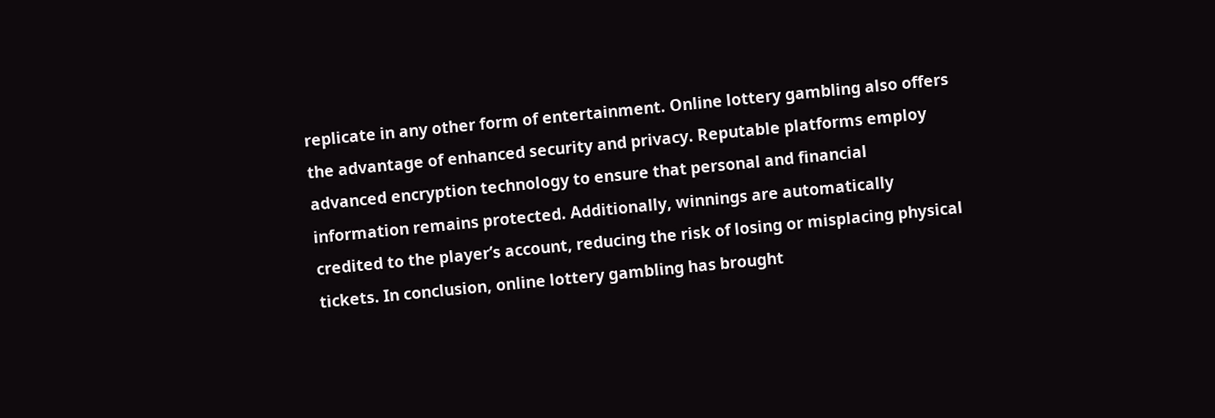replicate in any other form of entertainment. Online lottery gambling also offers the advantage of enhanced security and privacy. Reputable platforms employ advanced encryption technology to ensure that personal and financial information remains protected. Additionally, winnings are automatically credited to the player’s account, reducing the risk of losing or misplacing physical tickets. In conclusion, online lottery gambling has brought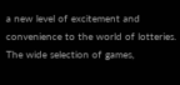a new level of excitement and convenience to the world of lotteries. The wide selection of games,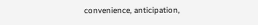convenience, anticipation,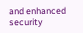and enhanced security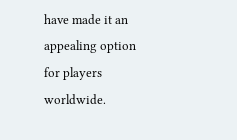have made it an appealing option for players worldwide.